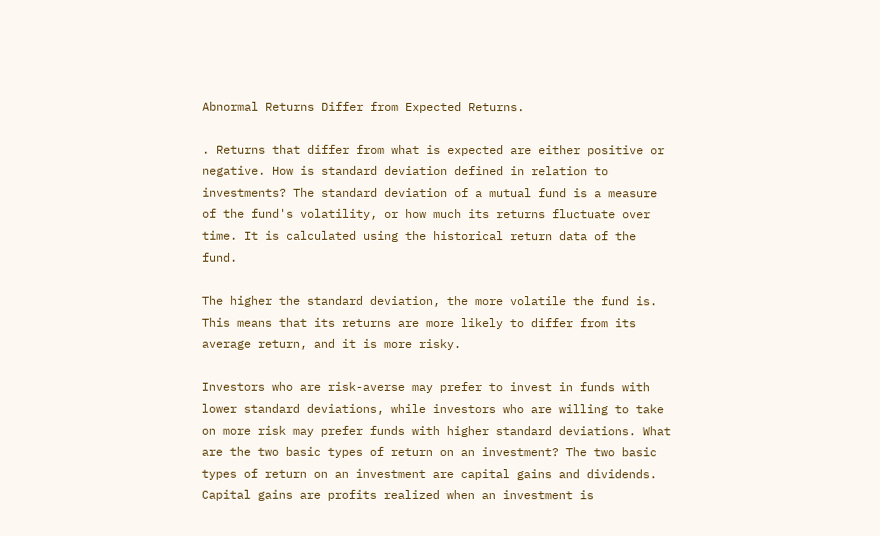Abnormal Returns Differ from Expected Returns.

. Returns that differ from what is expected are either positive or negative. How is standard deviation defined in relation to investments? The standard deviation of a mutual fund is a measure of the fund's volatility, or how much its returns fluctuate over time. It is calculated using the historical return data of the fund.

The higher the standard deviation, the more volatile the fund is. This means that its returns are more likely to differ from its average return, and it is more risky.

Investors who are risk-averse may prefer to invest in funds with lower standard deviations, while investors who are willing to take on more risk may prefer funds with higher standard deviations. What are the two basic types of return on an investment? The two basic types of return on an investment are capital gains and dividends. Capital gains are profits realized when an investment is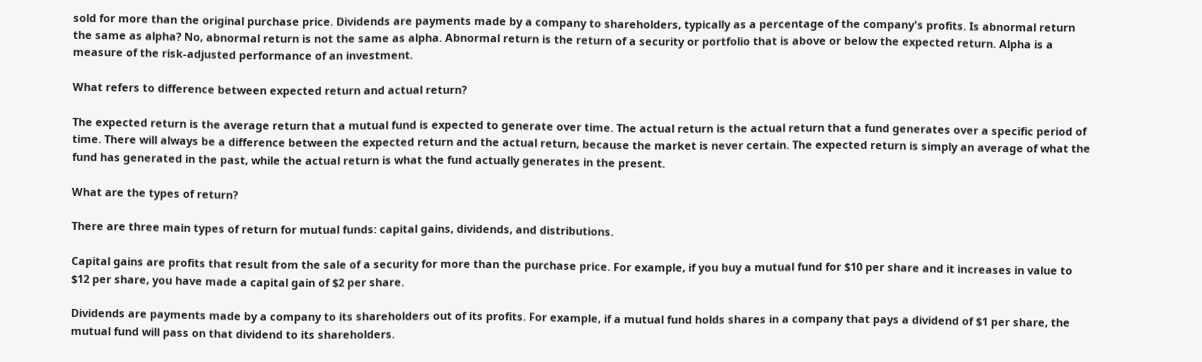sold for more than the original purchase price. Dividends are payments made by a company to shareholders, typically as a percentage of the company's profits. Is abnormal return the same as alpha? No, abnormal return is not the same as alpha. Abnormal return is the return of a security or portfolio that is above or below the expected return. Alpha is a measure of the risk-adjusted performance of an investment.

What refers to difference between expected return and actual return?

The expected return is the average return that a mutual fund is expected to generate over time. The actual return is the actual return that a fund generates over a specific period of time. There will always be a difference between the expected return and the actual return, because the market is never certain. The expected return is simply an average of what the fund has generated in the past, while the actual return is what the fund actually generates in the present.

What are the types of return?

There are three main types of return for mutual funds: capital gains, dividends, and distributions.

Capital gains are profits that result from the sale of a security for more than the purchase price. For example, if you buy a mutual fund for $10 per share and it increases in value to $12 per share, you have made a capital gain of $2 per share.

Dividends are payments made by a company to its shareholders out of its profits. For example, if a mutual fund holds shares in a company that pays a dividend of $1 per share, the mutual fund will pass on that dividend to its shareholders.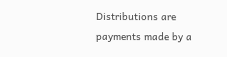Distributions are payments made by a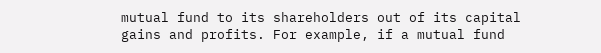mutual fund to its shareholders out of its capital gains and profits. For example, if a mutual fund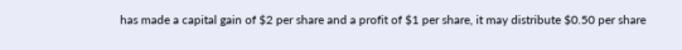has made a capital gain of $2 per share and a profit of $1 per share, it may distribute $0.50 per share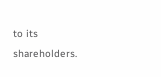to its shareholders.